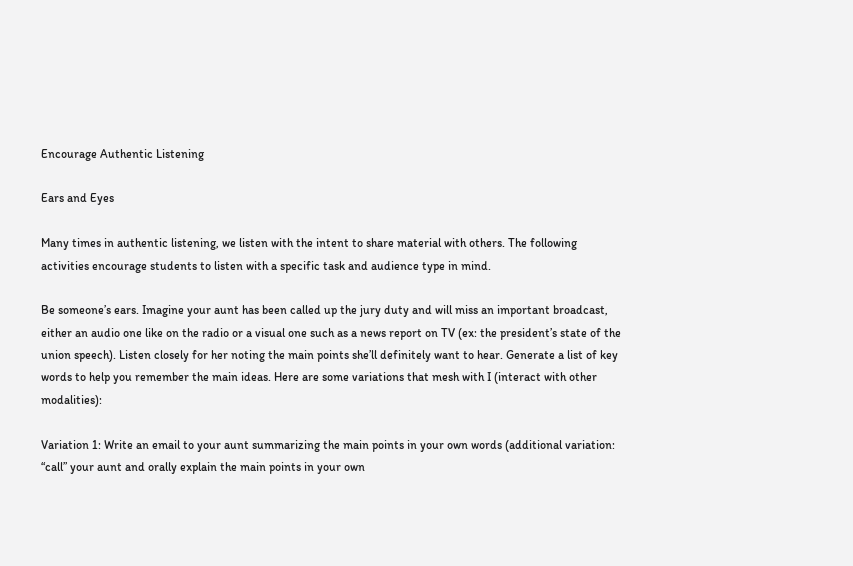Encourage Authentic Listening

Ears and Eyes

Many times in authentic listening, we listen with the intent to share material with others. The following activities encourage students to listen with a specific task and audience type in mind.

Be someone’s ears. Imagine your aunt has been called up the jury duty and will miss an important broadcast, either an audio one like on the radio or a visual one such as a news report on TV (ex: the president’s state of the union speech). Listen closely for her noting the main points she’ll definitely want to hear. Generate a list of key words to help you remember the main ideas. Here are some variations that mesh with I (interact with other modalities):

Variation 1: Write an email to your aunt summarizing the main points in your own words (additional variation: “call” your aunt and orally explain the main points in your own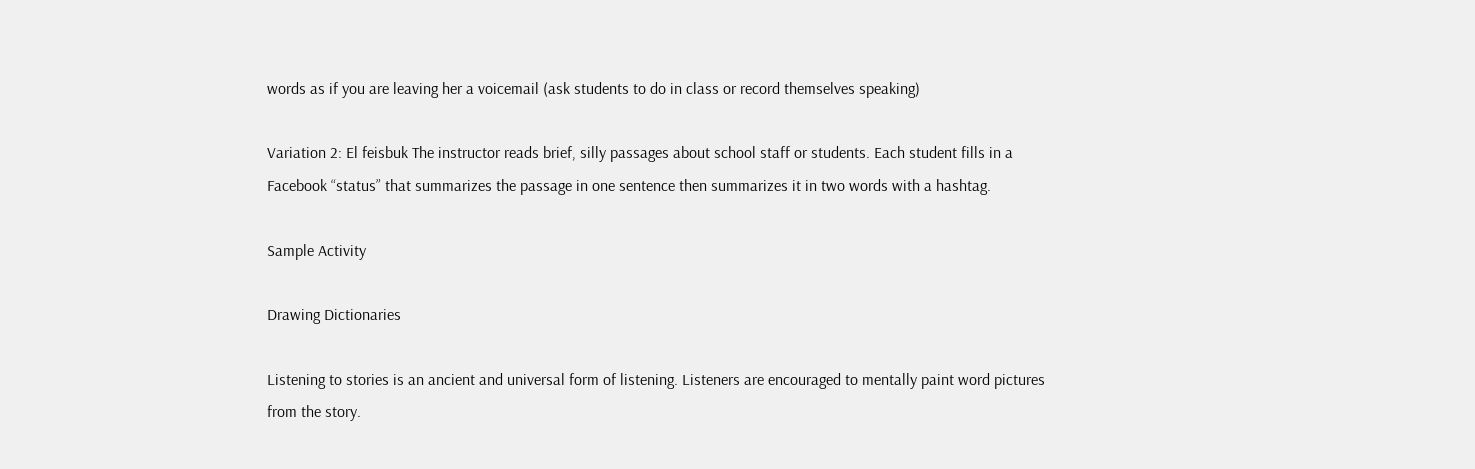words as if you are leaving her a voicemail (ask students to do in class or record themselves speaking)

Variation 2: El feisbuk The instructor reads brief, silly passages about school staff or students. Each student fills in a Facebook “status” that summarizes the passage in one sentence then summarizes it in two words with a hashtag.

Sample Activity

Drawing Dictionaries

Listening to stories is an ancient and universal form of listening. Listeners are encouraged to mentally paint word pictures from the story.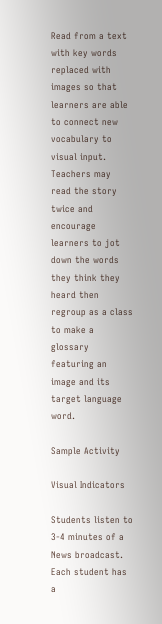Read from a text with key words replaced with images so that learners are able to connect new vocabulary to visual input. Teachers may read the story twice and encourage learners to jot down the words they think they heard then regroup as a class to make a glossary featuring an image and its target language word.

Sample Activity

Visual Indicators

Students listen to 3-4 minutes of a News broadcast. Each student has a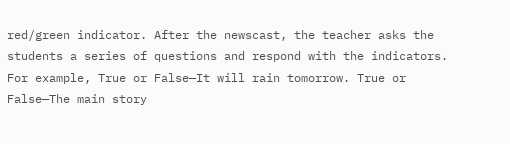red/green indicator. After the newscast, the teacher asks the students a series of questions and respond with the indicators. For example, True or False—It will rain tomorrow. True or False—The main story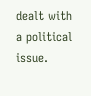dealt with a political issue.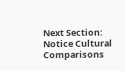Next Section: Notice Cultural Comparisons